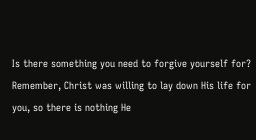Is there something you need to forgive yourself for? Remember, Christ was willing to lay down His life for you, so there is nothing He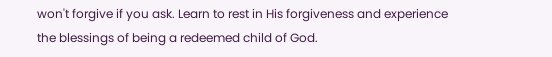won't forgive if you ask. Learn to rest in His forgiveness and experience the blessings of being a redeemed child of God.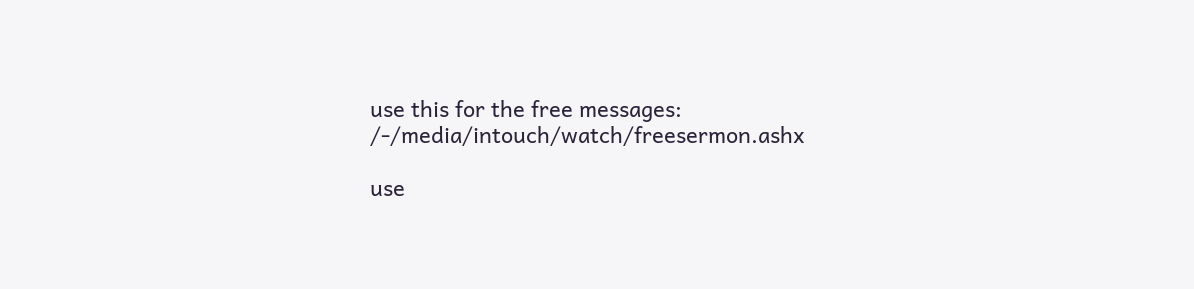use this for the free messages: /-/media/intouch/watch/freesermon.ashx

use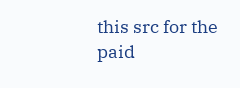this src for the paid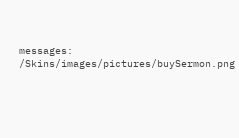messages: /Skins/images/pictures/buySermon.png